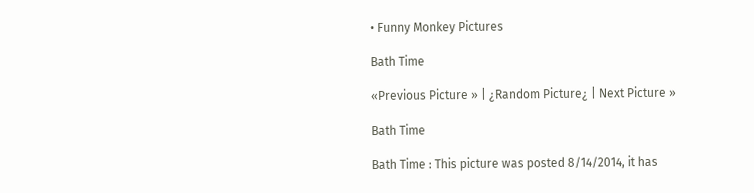• Funny Monkey Pictures

Bath Time

«Previous Picture » | ¿Random Picture¿ | Next Picture »

Bath Time

Bath Time : This picture was posted 8/14/2014, it has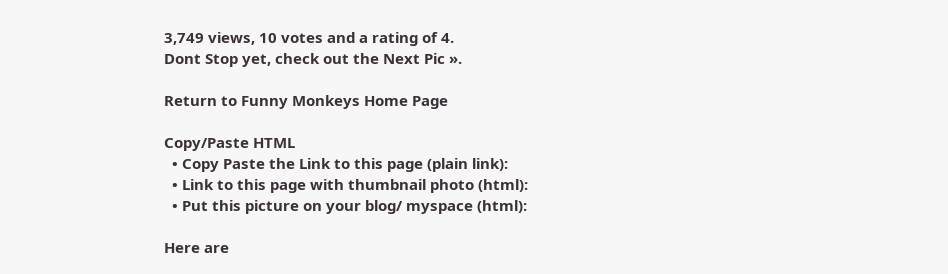3,749 views, 10 votes and a rating of 4.
Dont Stop yet, check out the Next Pic ».

Return to Funny Monkeys Home Page

Copy/Paste HTML
  • Copy Paste the Link to this page (plain link):
  • Link to this page with thumbnail photo (html):
  • Put this picture on your blog/ myspace (html):

Here are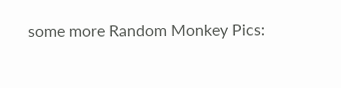some more Random Monkey Pics: